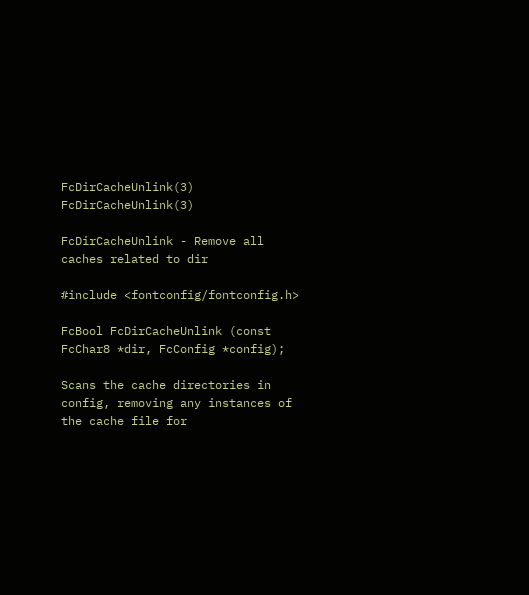FcDirCacheUnlink(3) FcDirCacheUnlink(3)

FcDirCacheUnlink - Remove all caches related to dir

#include <fontconfig/fontconfig.h>

FcBool FcDirCacheUnlink (const FcChar8 *dir, FcConfig *config);

Scans the cache directories in config, removing any instances of the cache file for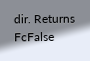dir. Returns FcFalse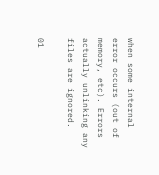when some internal error occurs (out of memory, etc). Errors actually unlinking any files are ignored.

01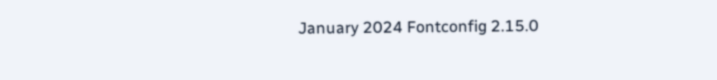January 2024 Fontconfig 2.15.0